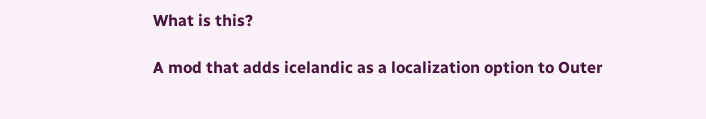What is this?

A mod that adds icelandic as a localization option to Outer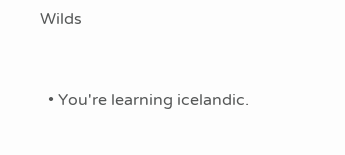Wilds


  • You're learning icelandic.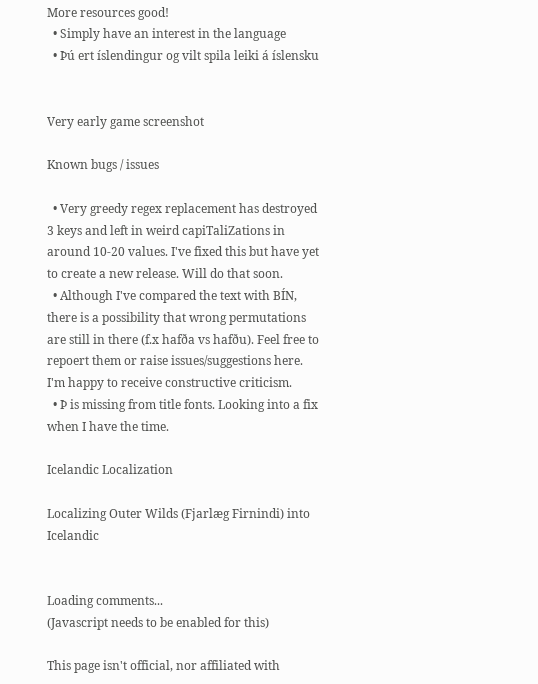More resources good!
  • Simply have an interest in the language
  • Þú ert íslendingur og vilt spila leiki á íslensku


Very early game screenshot

Known bugs / issues

  • Very greedy regex replacement has destroyed 3 keys and left in weird capiTaliZations in around 10-20 values. I've fixed this but have yet to create a new release. Will do that soon.
  • Although I've compared the text with BÍN, there is a possibility that wrong permutations are still in there (f.x hafða vs hafðu). Feel free to repoert them or raise issues/suggestions here. I'm happy to receive constructive criticism.
  • Þ is missing from title fonts. Looking into a fix when I have the time.

Icelandic Localization

Localizing Outer Wilds (Fjarlæg Firnindi) into Icelandic


Loading comments...
(Javascript needs to be enabled for this)

This page isn't official, nor affiliated with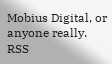Mobius Digital, or anyone really. RSS